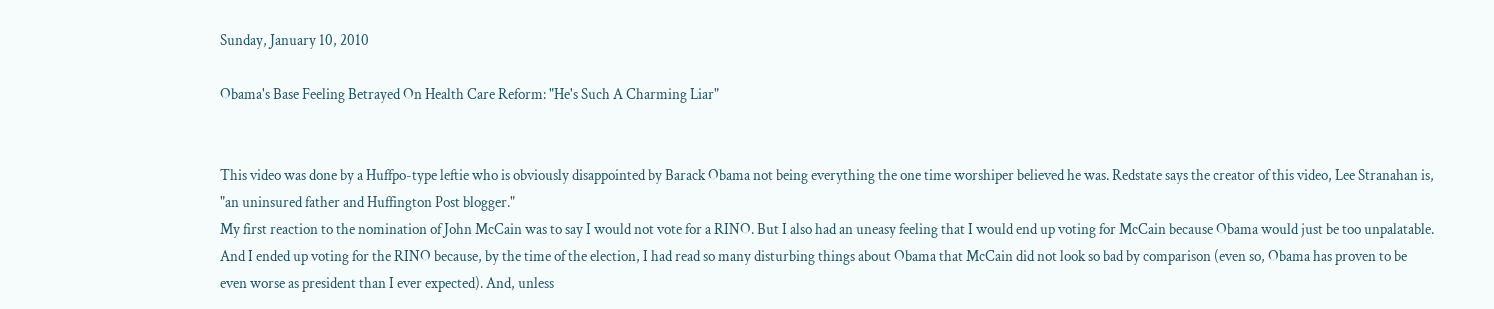Sunday, January 10, 2010

Obama's Base Feeling Betrayed On Health Care Reform: "He's Such A Charming Liar"


This video was done by a Huffpo-type leftie who is obviously disappointed by Barack Obama not being everything the one time worshiper believed he was. Redstate says the creator of this video, Lee Stranahan is, "an uninsured father and Huffington Post blogger."
My first reaction to the nomination of John McCain was to say I would not vote for a RINO. But I also had an uneasy feeling that I would end up voting for McCain because Obama would just be too unpalatable. And I ended up voting for the RINO because, by the time of the election, I had read so many disturbing things about Obama that McCain did not look so bad by comparison (even so, Obama has proven to be even worse as president than I ever expected). And, unless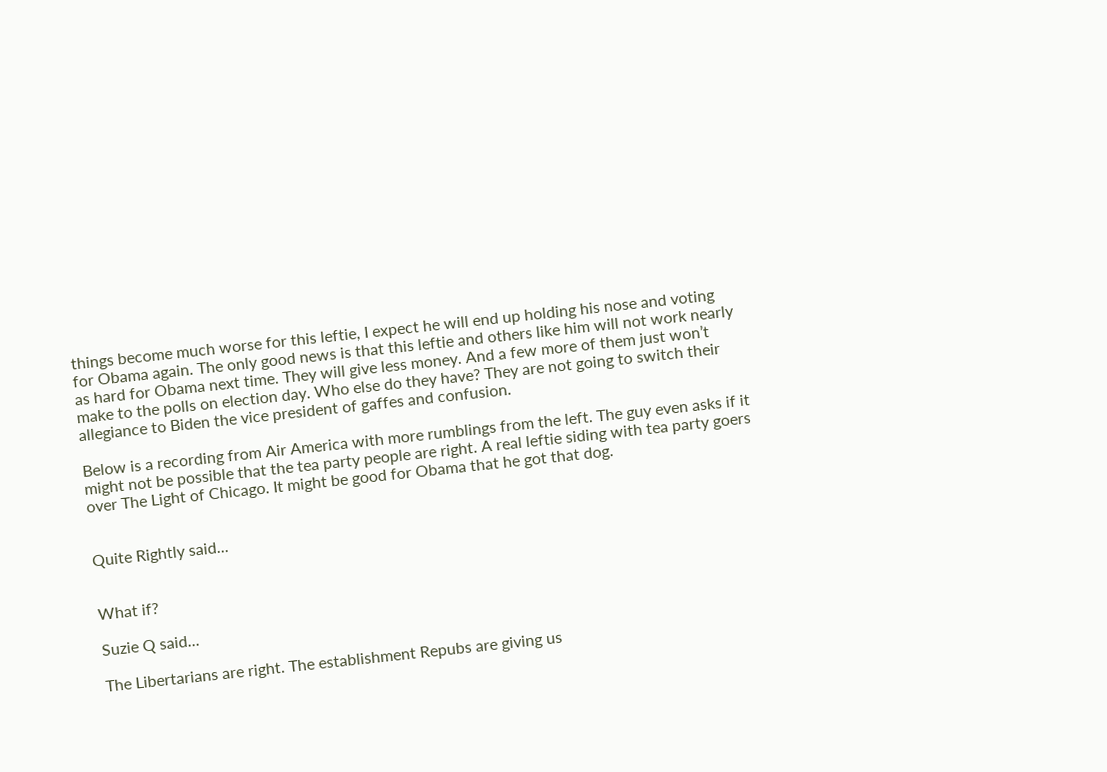things become much worse for this leftie, I expect he will end up holding his nose and voting for Obama again. The only good news is that this leftie and others like him will not work nearly as hard for Obama next time. They will give less money. And a few more of them just won’t make to the polls on election day. Who else do they have? They are not going to switch their allegiance to Biden the vice president of gaffes and confusion.

Below is a recording from Air America with more rumblings from the left. The guy even asks if it might not be possible that the tea party people are right. A real leftie siding with tea party goers over The Light of Chicago. It might be good for Obama that he got that dog.


Quite Rightly said...


What if?

Suzie Q said...

The Libertarians are right. The establishment Repubs are giving us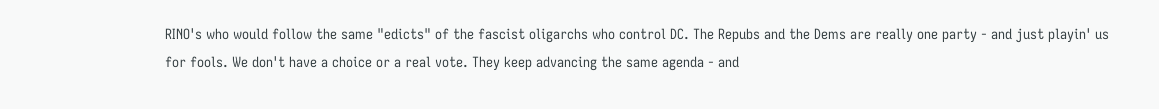RINO's who would follow the same "edicts" of the fascist oligarchs who control DC. The Repubs and the Dems are really one party - and just playin' us for fools. We don't have a choice or a real vote. They keep advancing the same agenda - and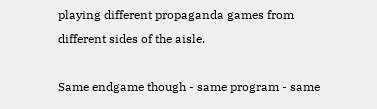playing different propaganda games from different sides of the aisle.

Same endgame though - same program - same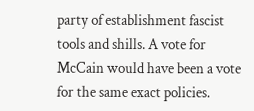party of establishment fascist tools and shills. A vote for McCain would have been a vote for the same exact policies.